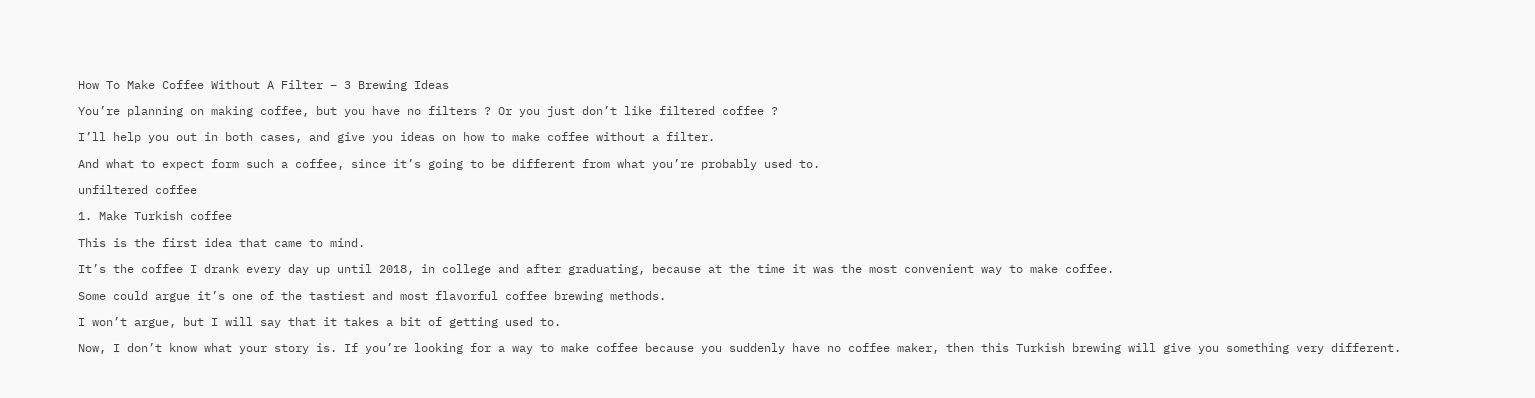How To Make Coffee Without A Filter – 3 Brewing Ideas

You’re planning on making coffee, but you have no filters ? Or you just don’t like filtered coffee ?

I’ll help you out in both cases, and give you ideas on how to make coffee without a filter.

And what to expect form such a coffee, since it’s going to be different from what you’re probably used to.

unfiltered coffee

1. Make Turkish coffee

This is the first idea that came to mind.

It’s the coffee I drank every day up until 2018, in college and after graduating, because at the time it was the most convenient way to make coffee.

Some could argue it’s one of the tastiest and most flavorful coffee brewing methods.

I won’t argue, but I will say that it takes a bit of getting used to.

Now, I don’t know what your story is. If you’re looking for a way to make coffee because you suddenly have no coffee maker, then this Turkish brewing will give you something very different.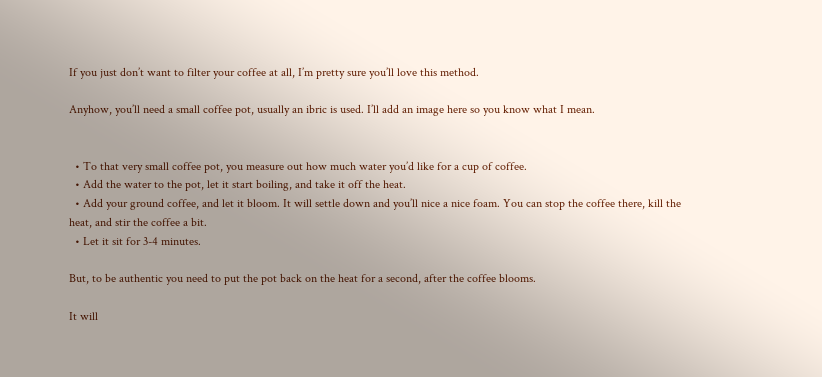If you just don’t want to filter your coffee at all, I’m pretty sure you’ll love this method.

Anyhow, you’ll need a small coffee pot, usually an ibric is used. I’ll add an image here so you know what I mean.


  • To that very small coffee pot, you measure out how much water you’d like for a cup of coffee.
  • Add the water to the pot, let it start boiling, and take it off the heat.
  • Add your ground coffee, and let it bloom. It will settle down and you’ll nice a nice foam. You can stop the coffee there, kill the heat, and stir the coffee a bit.
  • Let it sit for 3-4 minutes.

But, to be authentic you need to put the pot back on the heat for a second, after the coffee blooms.

It will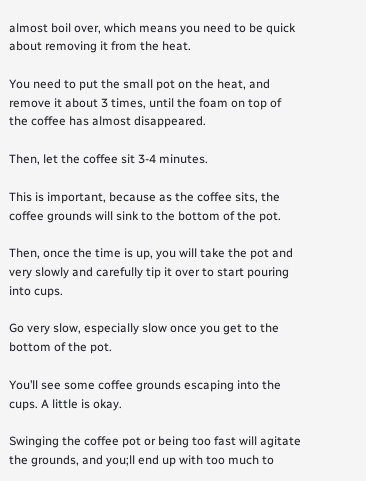almost boil over, which means you need to be quick about removing it from the heat.

You need to put the small pot on the heat, and remove it about 3 times, until the foam on top of the coffee has almost disappeared.

Then, let the coffee sit 3-4 minutes.

This is important, because as the coffee sits, the coffee grounds will sink to the bottom of the pot.

Then, once the time is up, you will take the pot and very slowly and carefully tip it over to start pouring into cups.

Go very slow, especially slow once you get to the bottom of the pot.

You’ll see some coffee grounds escaping into the cups. A little is okay.

Swinging the coffee pot or being too fast will agitate the grounds, and you;ll end up with too much to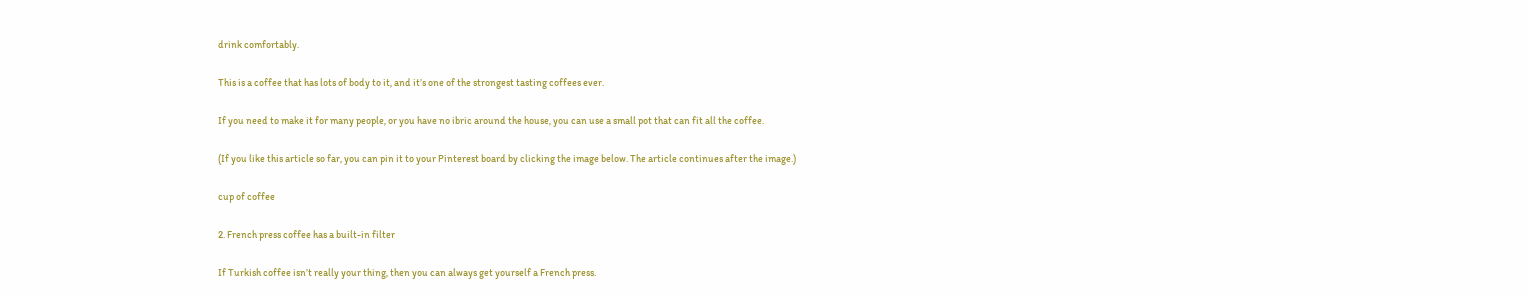drink comfortably.

This is a coffee that has lots of body to it, and it’s one of the strongest tasting coffees ever.

If you need to make it for many people, or you have no ibric around the house, you can use a small pot that can fit all the coffee.

(If you like this article so far, you can pin it to your Pinterest board by clicking the image below. The article continues after the image.)

cup of coffee

2. French press coffee has a built-in filter

If Turkish coffee isn’t really your thing, then you can always get yourself a French press.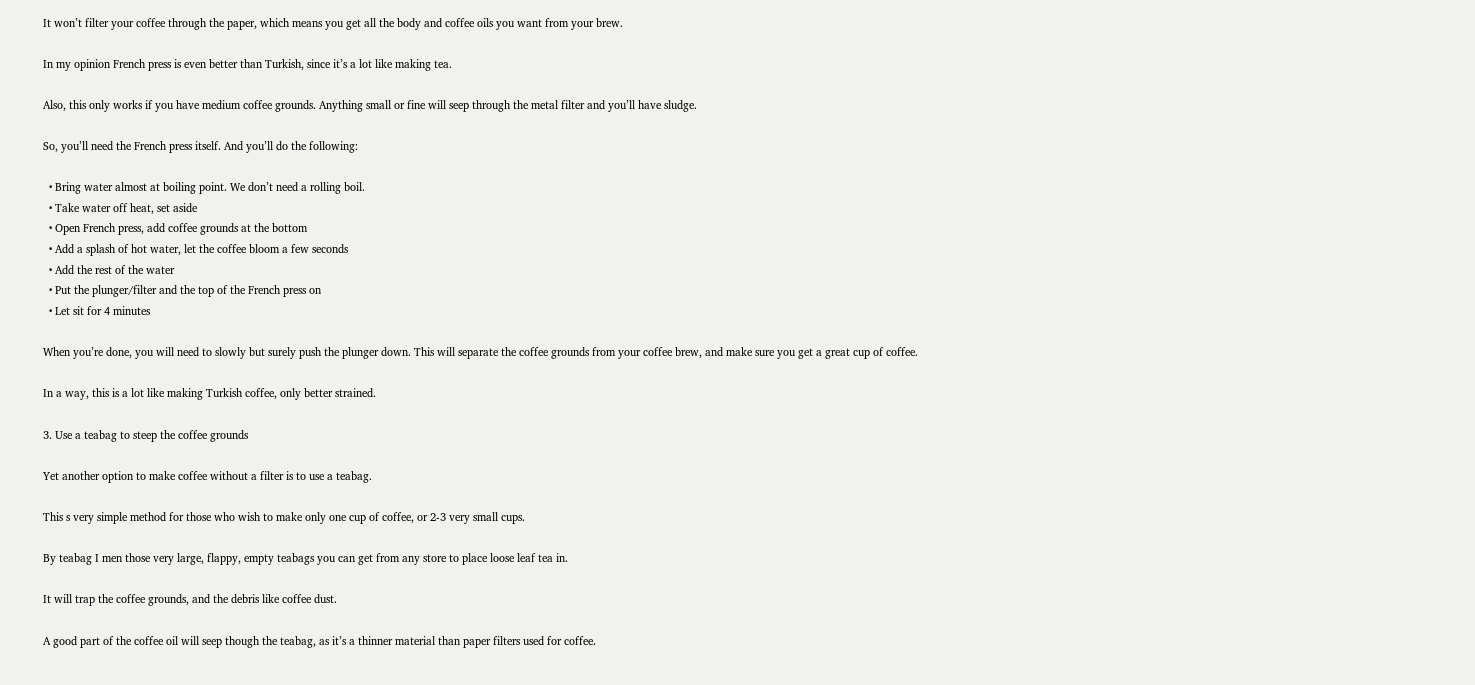It won’t filter your coffee through the paper, which means you get all the body and coffee oils you want from your brew.

In my opinion French press is even better than Turkish, since it’s a lot like making tea.

Also, this only works if you have medium coffee grounds. Anything small or fine will seep through the metal filter and you’ll have sludge.

So, you’ll need the French press itself. And you’ll do the following:

  • Bring water almost at boiling point. We don’t need a rolling boil.
  • Take water off heat, set aside
  • Open French press, add coffee grounds at the bottom
  • Add a splash of hot water, let the coffee bloom a few seconds
  • Add the rest of the water
  • Put the plunger/filter and the top of the French press on
  • Let sit for 4 minutes

When you’re done, you will need to slowly but surely push the plunger down. This will separate the coffee grounds from your coffee brew, and make sure you get a great cup of coffee.

In a way, this is a lot like making Turkish coffee, only better strained.

3. Use a teabag to steep the coffee grounds

Yet another option to make coffee without a filter is to use a teabag.

This s very simple method for those who wish to make only one cup of coffee, or 2-3 very small cups.

By teabag I men those very large, flappy, empty teabags you can get from any store to place loose leaf tea in.

It will trap the coffee grounds, and the debris like coffee dust.

A good part of the coffee oil will seep though the teabag, as it’s a thinner material than paper filters used for coffee.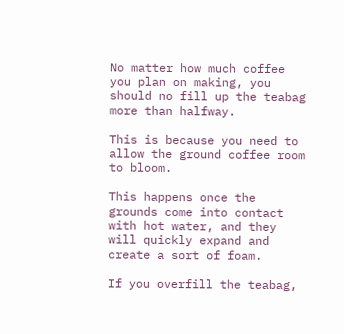No matter how much coffee you plan on making, you should no fill up the teabag more than halfway.

This is because you need to allow the ground coffee room to bloom.

This happens once the grounds come into contact with hot water, and they will quickly expand and create a sort of foam.

If you overfill the teabag,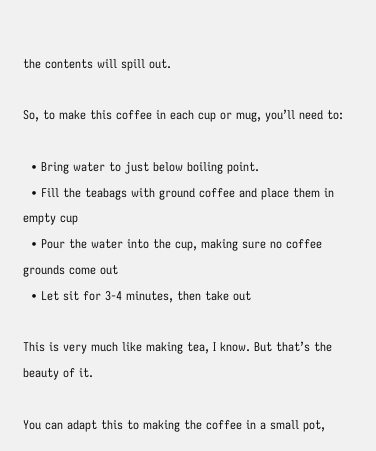the contents will spill out.

So, to make this coffee in each cup or mug, you’ll need to:

  • Bring water to just below boiling point.
  • Fill the teabags with ground coffee and place them in empty cup
  • Pour the water into the cup, making sure no coffee grounds come out
  • Let sit for 3-4 minutes, then take out

This is very much like making tea, I know. But that’s the beauty of it.

You can adapt this to making the coffee in a small pot,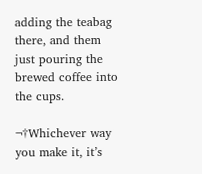adding the teabag there, and them just pouring the brewed coffee into the cups.

¬†Whichever way you make it, it’s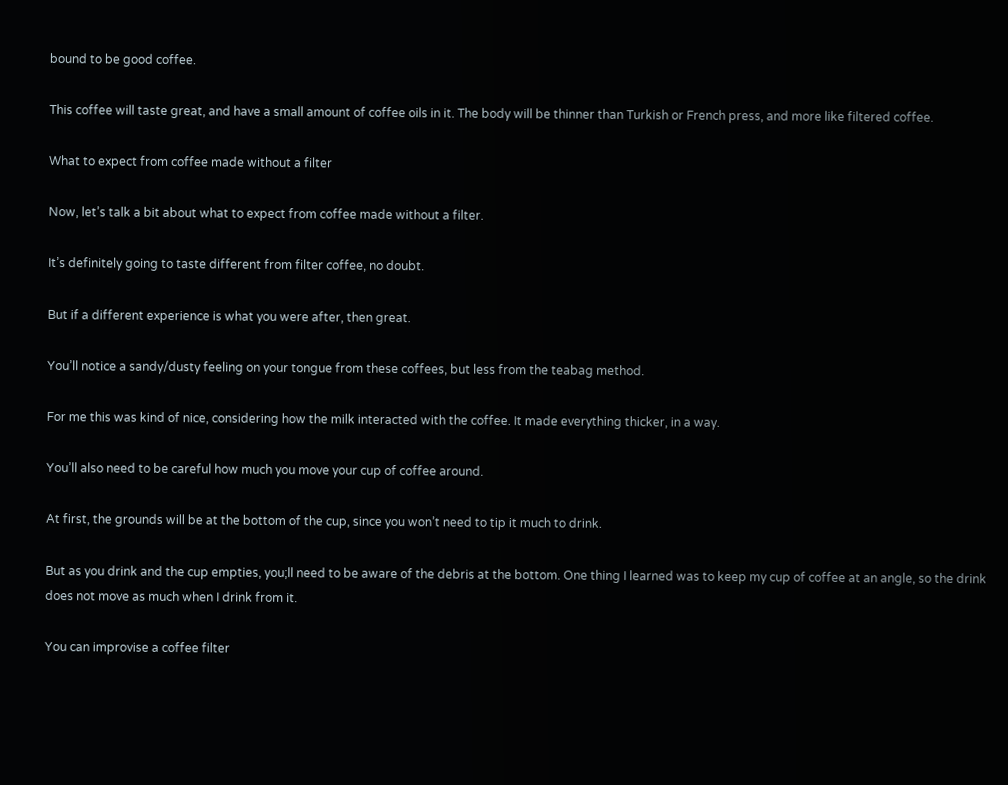bound to be good coffee.

This coffee will taste great, and have a small amount of coffee oils in it. The body will be thinner than Turkish or French press, and more like filtered coffee.

What to expect from coffee made without a filter

Now, let’s talk a bit about what to expect from coffee made without a filter.

It’s definitely going to taste different from filter coffee, no doubt.

But if a different experience is what you were after, then great.

You’ll notice a sandy/dusty feeling on your tongue from these coffees, but less from the teabag method.

For me this was kind of nice, considering how the milk interacted with the coffee. It made everything thicker, in a way.

You’ll also need to be careful how much you move your cup of coffee around.

At first, the grounds will be at the bottom of the cup, since you won’t need to tip it much to drink.

But as you drink and the cup empties, you;ll need to be aware of the debris at the bottom. One thing I learned was to keep my cup of coffee at an angle, so the drink does not move as much when I drink from it.

You can improvise a coffee filter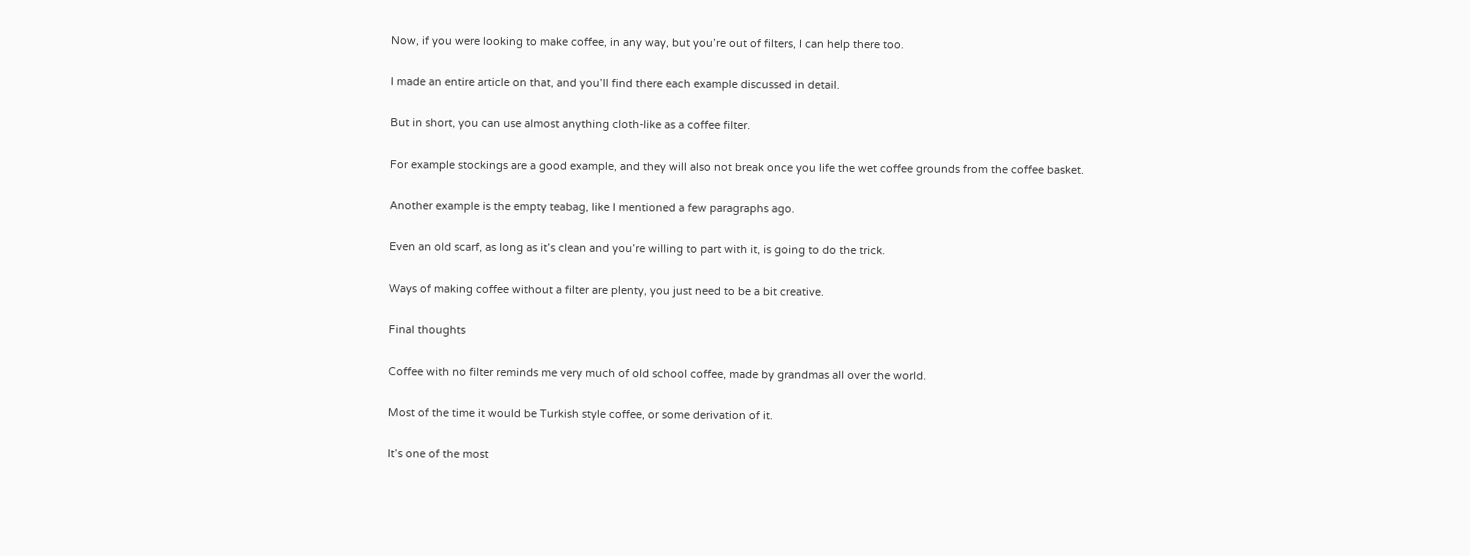Now, if you were looking to make coffee, in any way, but you’re out of filters, I can help there too.

I made an entire article on that, and you’ll find there each example discussed in detail.

But in short, you can use almost anything cloth-like as a coffee filter.

For example stockings are a good example, and they will also not break once you life the wet coffee grounds from the coffee basket.

Another example is the empty teabag, like I mentioned a few paragraphs ago.

Even an old scarf, as long as it’s clean and you’re willing to part with it, is going to do the trick.

Ways of making coffee without a filter are plenty, you just need to be a bit creative.

Final thoughts

Coffee with no filter reminds me very much of old school coffee, made by grandmas all over the world.

Most of the time it would be Turkish style coffee, or some derivation of it.

It’s one of the most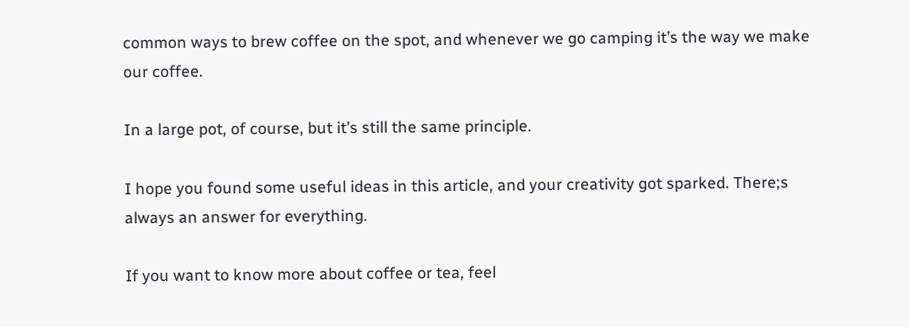common ways to brew coffee on the spot, and whenever we go camping it’s the way we make our coffee.

In a large pot, of course, but it’s still the same principle.

I hope you found some useful ideas in this article, and your creativity got sparked. There;s always an answer for everything.

If you want to know more about coffee or tea, feel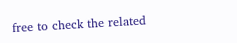free to check the related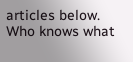articles below. Who knows what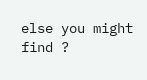else you might find ?